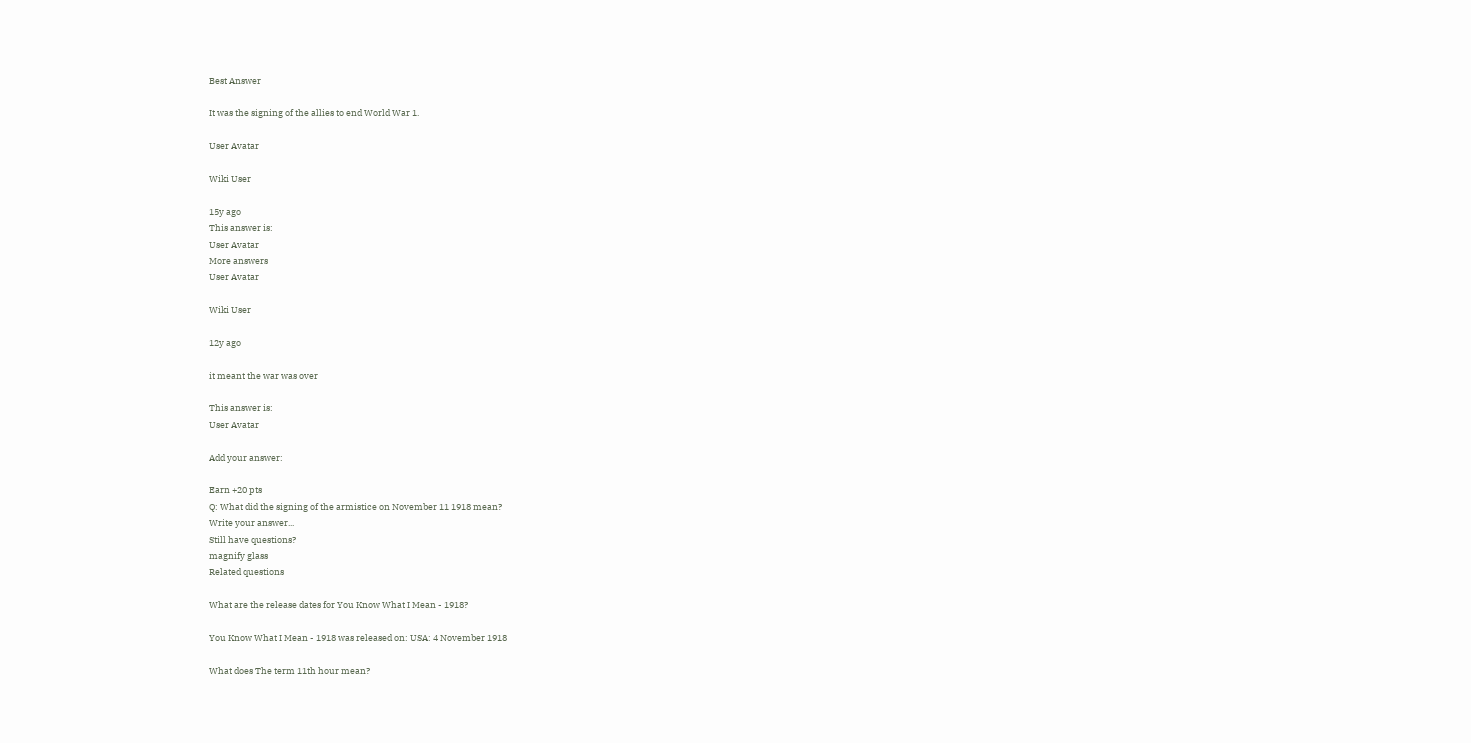Best Answer

It was the signing of the allies to end World War 1.

User Avatar

Wiki User

15y ago
This answer is:
User Avatar
More answers
User Avatar

Wiki User

12y ago

it meant the war was over

This answer is:
User Avatar

Add your answer:

Earn +20 pts
Q: What did the signing of the armistice on November 11 1918 mean?
Write your answer...
Still have questions?
magnify glass
Related questions

What are the release dates for You Know What I Mean - 1918?

You Know What I Mean - 1918 was released on: USA: 4 November 1918

What does The term 11th hour mean?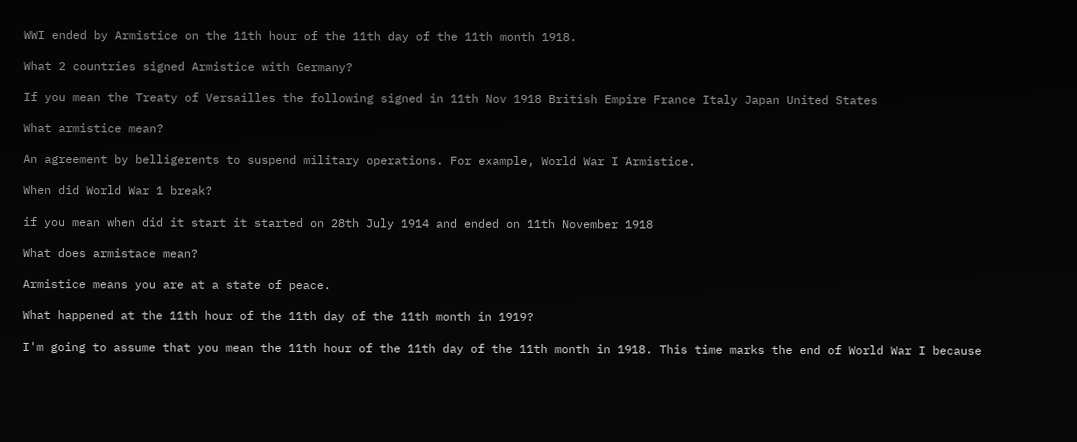WWI ended by Armistice on the 11th hour of the 11th day of the 11th month 1918.

What 2 countries signed Armistice with Germany?

If you mean the Treaty of Versailles the following signed in 11th Nov 1918 British Empire France Italy Japan United States

What armistice mean?

An agreement by belligerents to suspend military operations. For example, World War I Armistice.

When did World War 1 break?

if you mean when did it start it started on 28th July 1914 and ended on 11th November 1918

What does armistace mean?

Armistice means you are at a state of peace.

What happened at the 11th hour of the 11th day of the 11th month in 1919?

I'm going to assume that you mean the 11th hour of the 11th day of the 11th month in 1918. This time marks the end of World War I because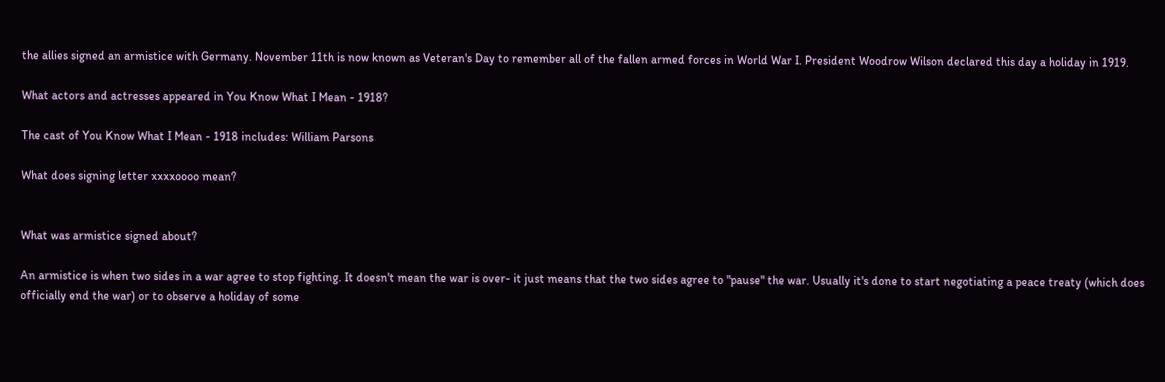the allies signed an armistice with Germany. November 11th is now known as Veteran's Day to remember all of the fallen armed forces in World War I. President Woodrow Wilson declared this day a holiday in 1919.

What actors and actresses appeared in You Know What I Mean - 1918?

The cast of You Know What I Mean - 1918 includes: William Parsons

What does signing letter xxxxoooo mean?


What was armistice signed about?

An armistice is when two sides in a war agree to stop fighting. It doesn't mean the war is over- it just means that the two sides agree to "pause" the war. Usually it's done to start negotiating a peace treaty (which does officially end the war) or to observe a holiday of some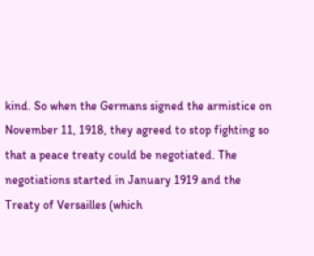kind. So when the Germans signed the armistice on November 11, 1918, they agreed to stop fighting so that a peace treaty could be negotiated. The negotiations started in January 1919 and the Treaty of Versailles (which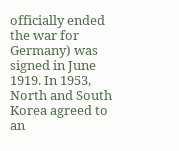officially ended the war for Germany) was signed in June 1919. In 1953, North and South Korea agreed to an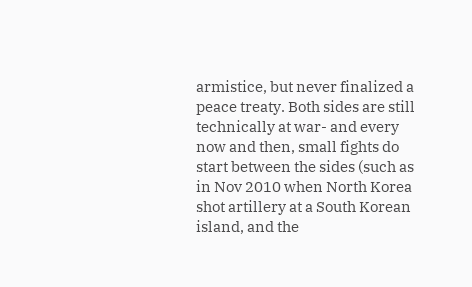armistice, but never finalized a peace treaty. Both sides are still technically at war- and every now and then, small fights do start between the sides (such as in Nov 2010 when North Korea shot artillery at a South Korean island, and the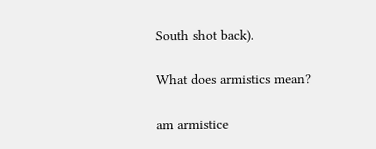South shot back).

What does armistics mean?

am armistice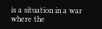is a situation in a war where the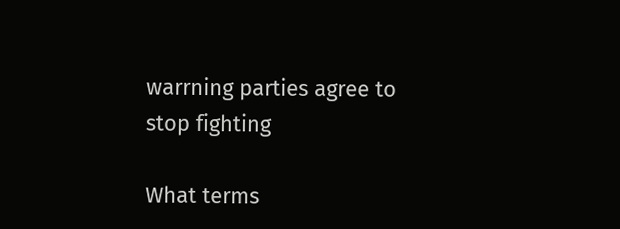warrning parties agree to stop fighting

What terms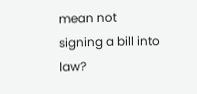mean not signing a bill into law?